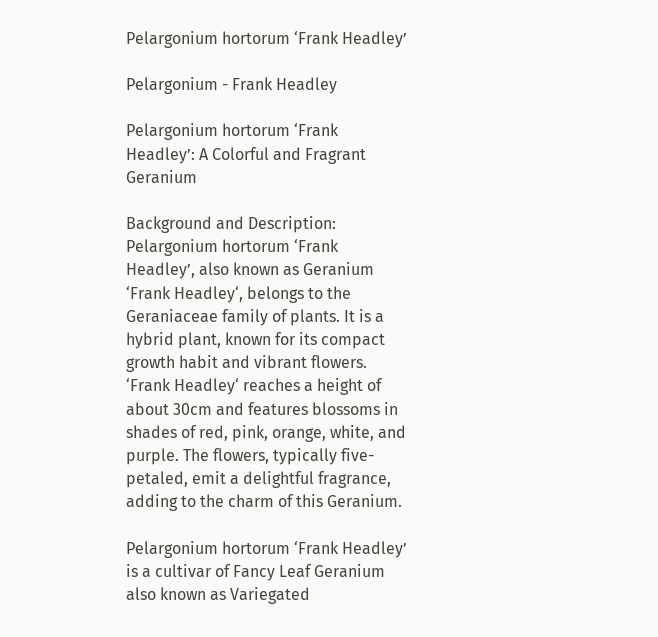Pelargonium hortorum ‘Frank Headley’

Pelargonium - Frank Headley

Pelargonium hortorum ‘Frank Headley’: A Colorful and Fragrant Geranium

Background and Description: Pelargonium hortorum ‘Frank Headley’, also known as Geranium ‘Frank Headley‘, belongs to the Geraniaceae family of plants. It is a hybrid plant, known for its compact growth habit and vibrant flowers. ‘Frank Headley‘ reaches a height of about 30cm and features blossoms in shades of red, pink, orange, white, and purple. The flowers, typically five-petaled, emit a delightful fragrance, adding to the charm of this Geranium.

Pelargonium hortorum ‘Frank Headley’ is a cultivar of Fancy Leaf Geranium also known as Variegated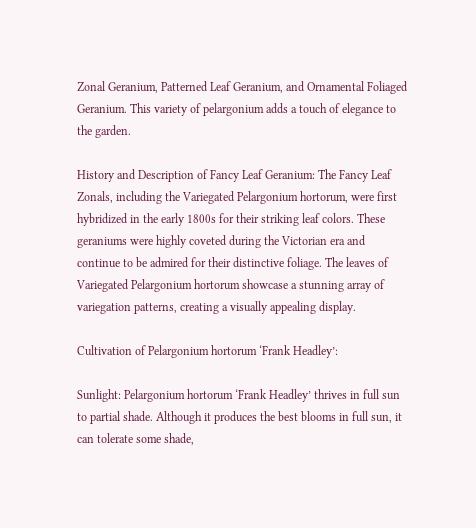Zonal Geranium, Patterned Leaf Geranium, and Ornamental Foliaged Geranium. This variety of pelargonium adds a touch of elegance to the garden.

History and Description of Fancy Leaf Geranium: The Fancy Leaf Zonals, including the Variegated Pelargonium hortorum, were first hybridized in the early 1800s for their striking leaf colors. These geraniums were highly coveted during the Victorian era and continue to be admired for their distinctive foliage. The leaves of Variegated Pelargonium hortorum showcase a stunning array of variegation patterns, creating a visually appealing display.

Cultivation of Pelargonium hortorum ‘Frank Headley’:

Sunlight: Pelargonium hortorum ‘Frank Headley’ thrives in full sun to partial shade. Although it produces the best blooms in full sun, it can tolerate some shade,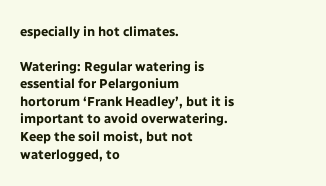especially in hot climates.

Watering: Regular watering is essential for Pelargonium hortorum ‘Frank Headley’, but it is important to avoid overwatering. Keep the soil moist, but not waterlogged, to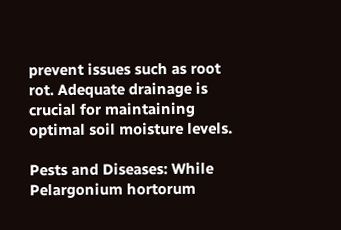prevent issues such as root rot. Adequate drainage is crucial for maintaining optimal soil moisture levels.

Pests and Diseases: While Pelargonium hortorum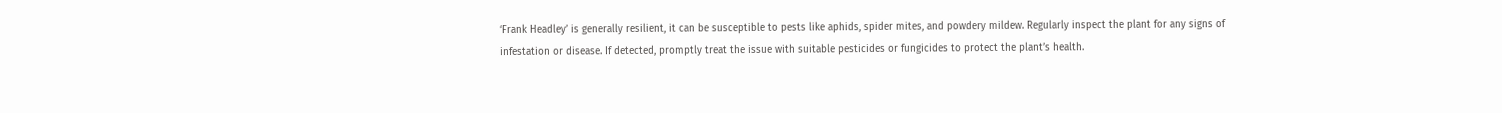‘Frank Headley’ is generally resilient, it can be susceptible to pests like aphids, spider mites, and powdery mildew. Regularly inspect the plant for any signs of infestation or disease. If detected, promptly treat the issue with suitable pesticides or fungicides to protect the plant’s health.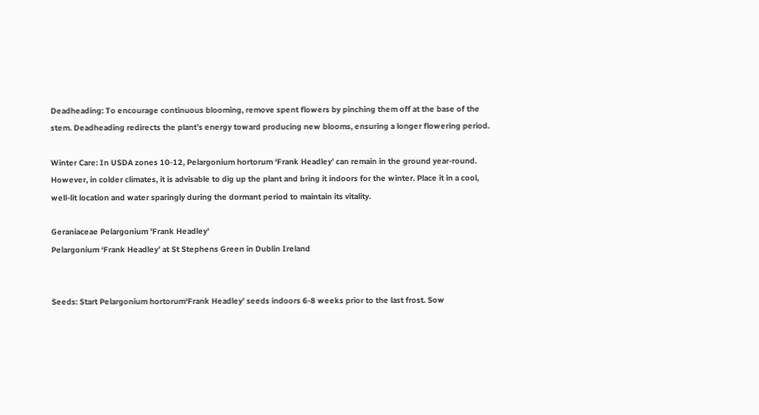Deadheading: To encourage continuous blooming, remove spent flowers by pinching them off at the base of the stem. Deadheading redirects the plant’s energy toward producing new blooms, ensuring a longer flowering period.

Winter Care: In USDA zones 10-12, Pelargonium hortorum ‘Frank Headley’ can remain in the ground year-round. However, in colder climates, it is advisable to dig up the plant and bring it indoors for the winter. Place it in a cool, well-lit location and water sparingly during the dormant period to maintain its vitality.

Geraniaceae Pelargonium 'Frank Headley'
Pelargonium ‘Frank Headley’ at St Stephens Green in Dublin Ireland


Seeds: Start Pelargonium hortorum‘Frank Headley’ seeds indoors 6-8 weeks prior to the last frost. Sow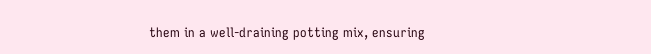them in a well-draining potting mix, ensuring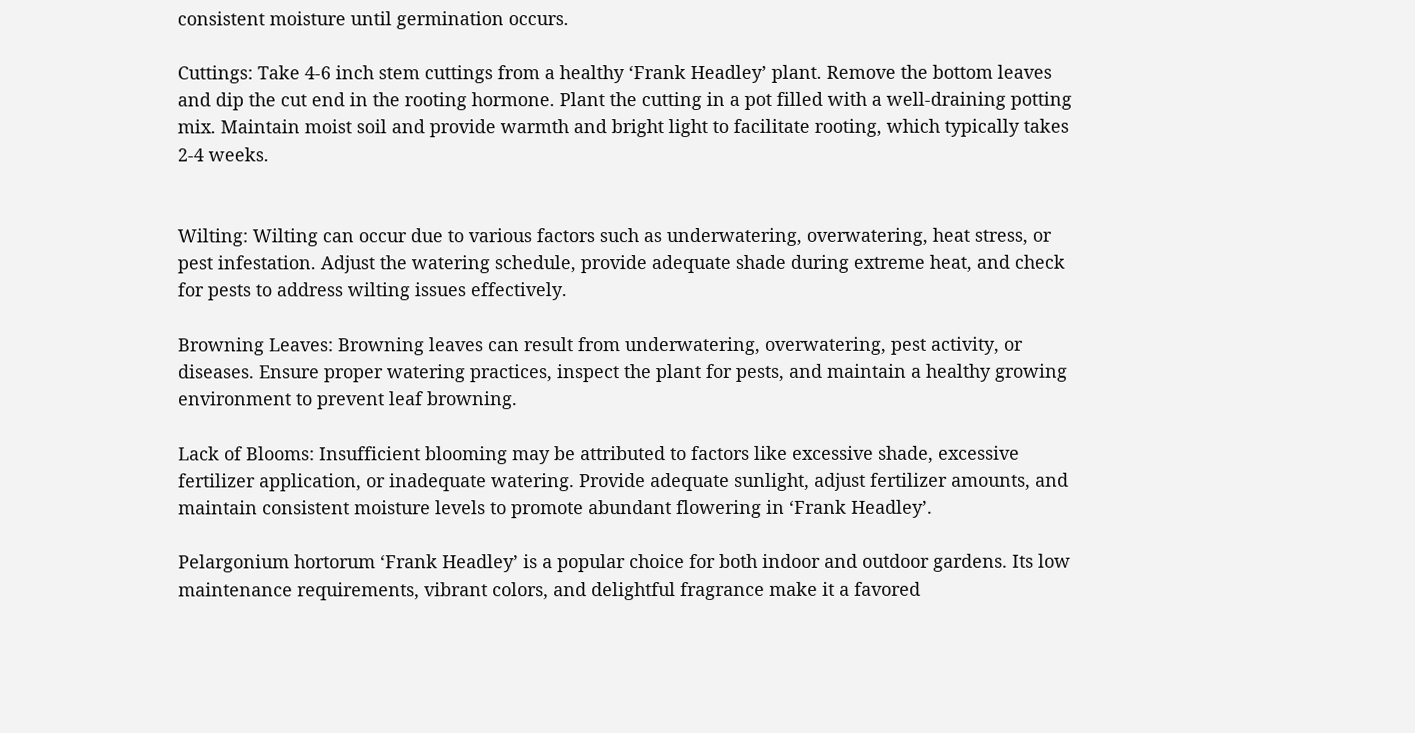consistent moisture until germination occurs.

Cuttings: Take 4-6 inch stem cuttings from a healthy ‘Frank Headley’ plant. Remove the bottom leaves and dip the cut end in the rooting hormone. Plant the cutting in a pot filled with a well-draining potting mix. Maintain moist soil and provide warmth and bright light to facilitate rooting, which typically takes 2-4 weeks.


Wilting: Wilting can occur due to various factors such as underwatering, overwatering, heat stress, or pest infestation. Adjust the watering schedule, provide adequate shade during extreme heat, and check for pests to address wilting issues effectively.

Browning Leaves: Browning leaves can result from underwatering, overwatering, pest activity, or diseases. Ensure proper watering practices, inspect the plant for pests, and maintain a healthy growing environment to prevent leaf browning.

Lack of Blooms: Insufficient blooming may be attributed to factors like excessive shade, excessive fertilizer application, or inadequate watering. Provide adequate sunlight, adjust fertilizer amounts, and maintain consistent moisture levels to promote abundant flowering in ‘Frank Headley’.

Pelargonium hortorum ‘Frank Headley’ is a popular choice for both indoor and outdoor gardens. Its low maintenance requirements, vibrant colors, and delightful fragrance make it a favored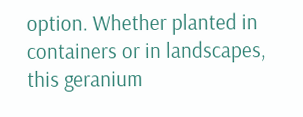option. Whether planted in containers or in landscapes, this geranium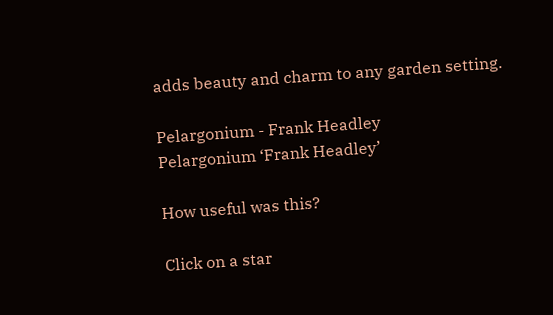adds beauty and charm to any garden setting.

Pelargonium - Frank Headley
Pelargonium ‘Frank Headley’

How useful was this?

Click on a star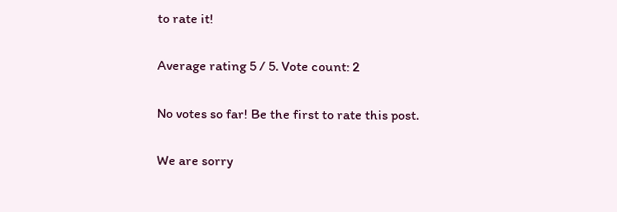to rate it!

Average rating 5 / 5. Vote count: 2

No votes so far! Be the first to rate this post.

We are sorry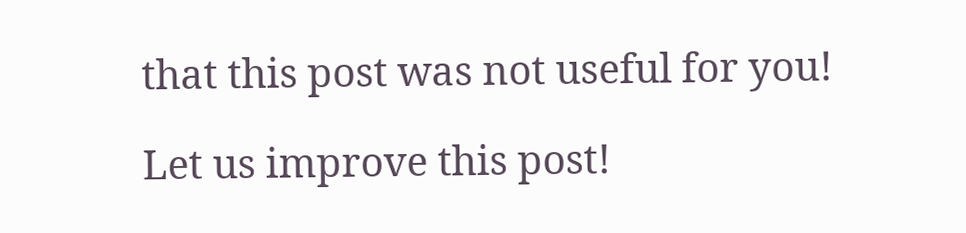that this post was not useful for you!

Let us improve this post!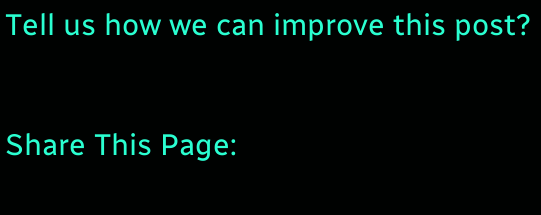Tell us how we can improve this post?

Share This Page: